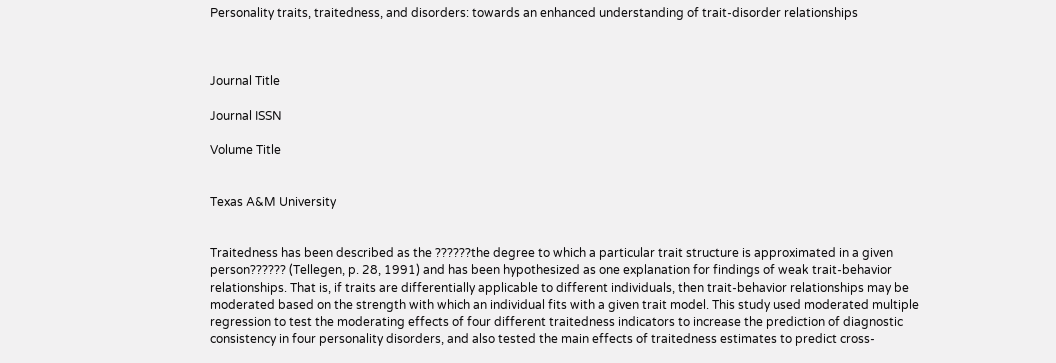Personality traits, traitedness, and disorders: towards an enhanced understanding of trait-disorder relationships



Journal Title

Journal ISSN

Volume Title


Texas A&M University


Traitedness has been described as the ??????the degree to which a particular trait structure is approximated in a given person?????? (Tellegen, p. 28, 1991) and has been hypothesized as one explanation for findings of weak trait-behavior relationships. That is, if traits are differentially applicable to different individuals, then trait-behavior relationships may be moderated based on the strength with which an individual fits with a given trait model. This study used moderated multiple regression to test the moderating effects of four different traitedness indicators to increase the prediction of diagnostic consistency in four personality disorders, and also tested the main effects of traitedness estimates to predict cross-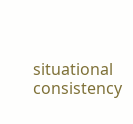situational consistency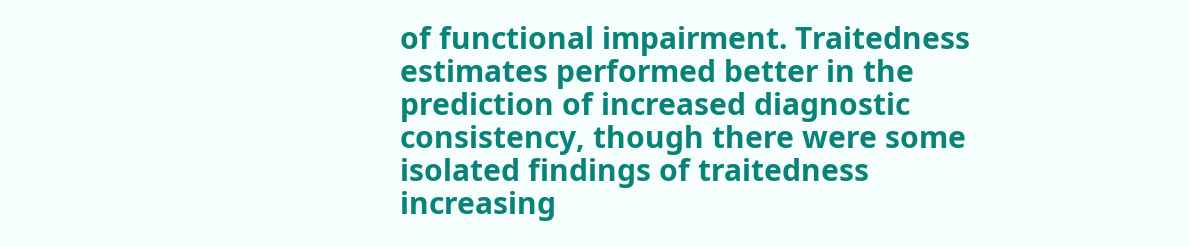of functional impairment. Traitedness estimates performed better in the prediction of increased diagnostic consistency, though there were some isolated findings of traitedness increasing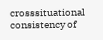crosssituational consistency of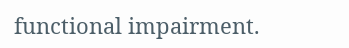functional impairment.